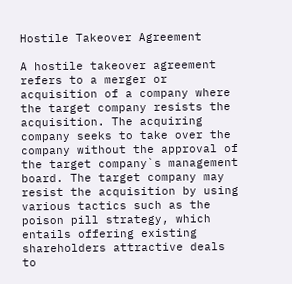Hostile Takeover Agreement

A hostile takeover agreement refers to a merger or acquisition of a company where the target company resists the acquisition. The acquiring company seeks to take over the company without the approval of the target company`s management board. The target company may resist the acquisition by using various tactics such as the poison pill strategy, which entails offering existing shareholders attractive deals to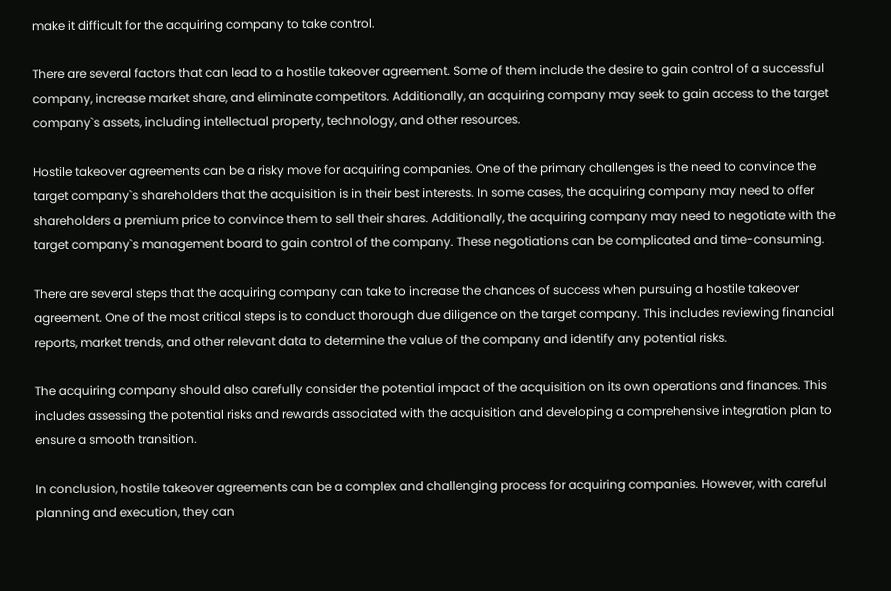make it difficult for the acquiring company to take control.

There are several factors that can lead to a hostile takeover agreement. Some of them include the desire to gain control of a successful company, increase market share, and eliminate competitors. Additionally, an acquiring company may seek to gain access to the target company`s assets, including intellectual property, technology, and other resources.

Hostile takeover agreements can be a risky move for acquiring companies. One of the primary challenges is the need to convince the target company`s shareholders that the acquisition is in their best interests. In some cases, the acquiring company may need to offer shareholders a premium price to convince them to sell their shares. Additionally, the acquiring company may need to negotiate with the target company`s management board to gain control of the company. These negotiations can be complicated and time-consuming.

There are several steps that the acquiring company can take to increase the chances of success when pursuing a hostile takeover agreement. One of the most critical steps is to conduct thorough due diligence on the target company. This includes reviewing financial reports, market trends, and other relevant data to determine the value of the company and identify any potential risks.

The acquiring company should also carefully consider the potential impact of the acquisition on its own operations and finances. This includes assessing the potential risks and rewards associated with the acquisition and developing a comprehensive integration plan to ensure a smooth transition.

In conclusion, hostile takeover agreements can be a complex and challenging process for acquiring companies. However, with careful planning and execution, they can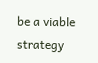be a viable strategy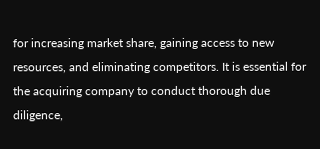for increasing market share, gaining access to new resources, and eliminating competitors. It is essential for the acquiring company to conduct thorough due diligence,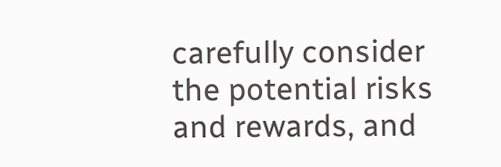carefully consider the potential risks and rewards, and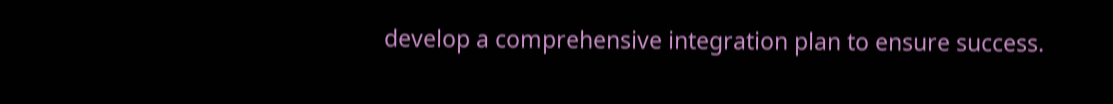develop a comprehensive integration plan to ensure success.